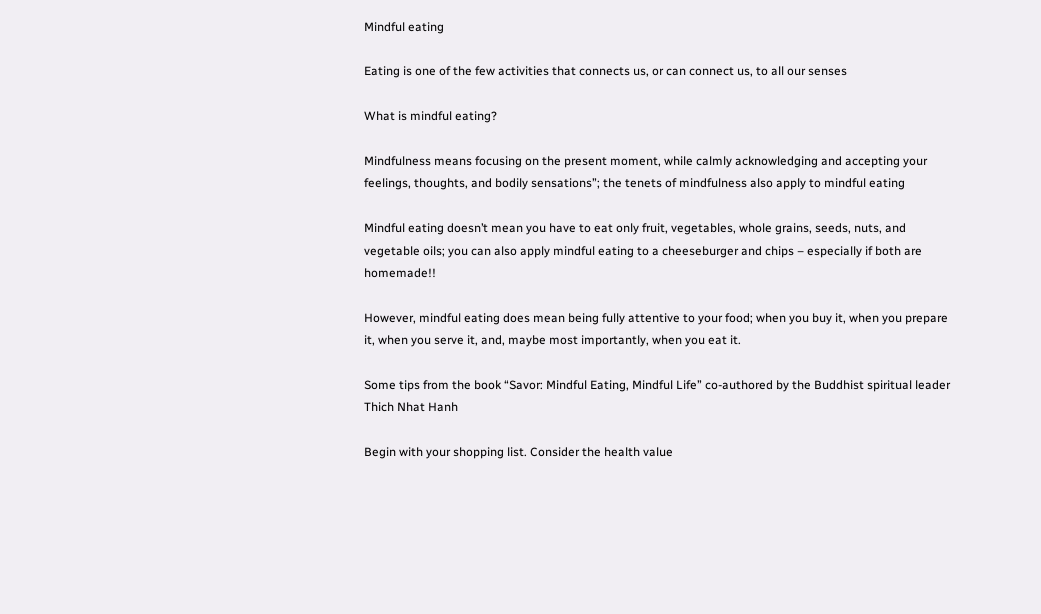Mindful eating

Eating is one of the few activities that connects us, or can connect us, to all our senses

What is mindful eating?

Mindfulness means focusing on the present moment, while calmly acknowledging and accepting your feelings, thoughts, and bodily sensations”; the tenets of mindfulness also apply to mindful eating

Mindful eating doesn’t mean you have to eat only fruit, vegetables, whole grains, seeds, nuts, and vegetable oils; you can also apply mindful eating to a cheeseburger and chips – especially if both are homemade!!

However, mindful eating does mean being fully attentive to your food; when you buy it, when you prepare it, when you serve it, and, maybe most importantly, when you eat it.

Some tips from the book “Savor: Mindful Eating, Mindful Life” co-authored by the Buddhist spiritual leader Thich Nhat Hanh

Begin with your shopping list. Consider the health value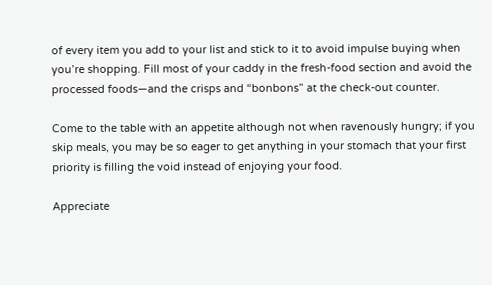of every item you add to your list and stick to it to avoid impulse buying when you’re shopping. Fill most of your caddy in the fresh-food section and avoid the processed foods—and the crisps and “bonbons” at the check-out counter.

Come to the table with an appetite although not when ravenously hungry; if you skip meals, you may be so eager to get anything in your stomach that your first priority is filling the void instead of enjoying your food.

Appreciate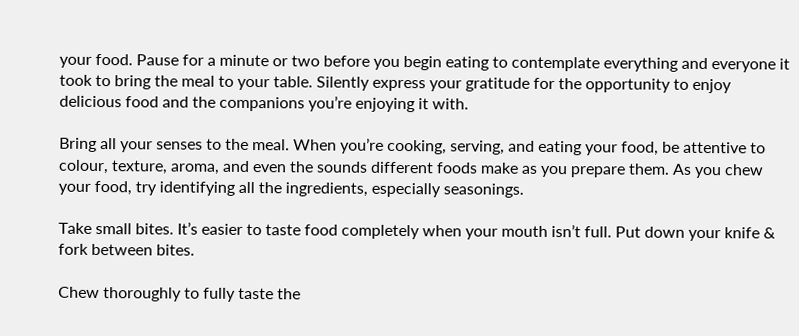your food. Pause for a minute or two before you begin eating to contemplate everything and everyone it took to bring the meal to your table. Silently express your gratitude for the opportunity to enjoy delicious food and the companions you’re enjoying it with.

Bring all your senses to the meal. When you’re cooking, serving, and eating your food, be attentive to colour, texture, aroma, and even the sounds different foods make as you prepare them. As you chew your food, try identifying all the ingredients, especially seasonings.

Take small bites. It’s easier to taste food completely when your mouth isn’t full. Put down your knife & fork between bites.

Chew thoroughly to fully taste the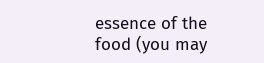essence of the food (you may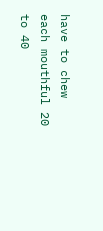have to chew each mouthful 20 to 40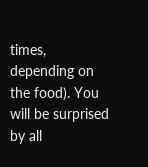times, depending on the food). You will be surprised by all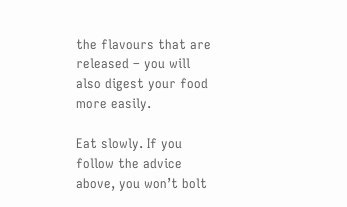the flavours that are released – you will also digest your food more easily.

Eat slowly. If you follow the advice above, you won’t bolt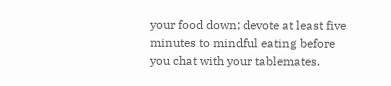your food down; devote at least five minutes to mindful eating before you chat with your tablemates.